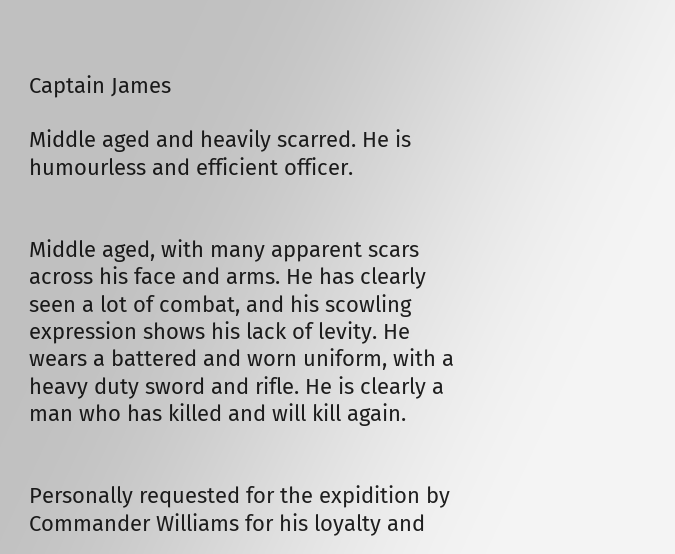Captain James

Middle aged and heavily scarred. He is humourless and efficient officer.


Middle aged, with many apparent scars across his face and arms. He has clearly seen a lot of combat, and his scowling expression shows his lack of levity. He wears a battered and worn uniform, with a heavy duty sword and rifle. He is clearly a man who has killed and will kill again.


Personally requested for the expidition by Commander Williams for his loyalty and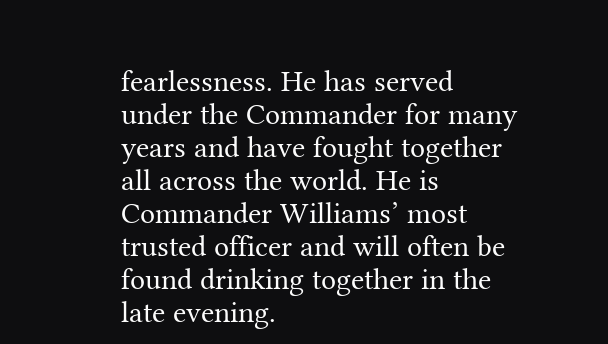fearlessness. He has served under the Commander for many years and have fought together all across the world. He is Commander Williams’ most trusted officer and will often be found drinking together in the late evening.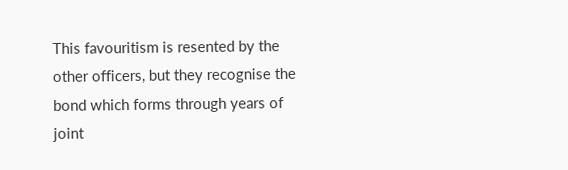This favouritism is resented by the other officers, but they recognise the bond which forms through years of joint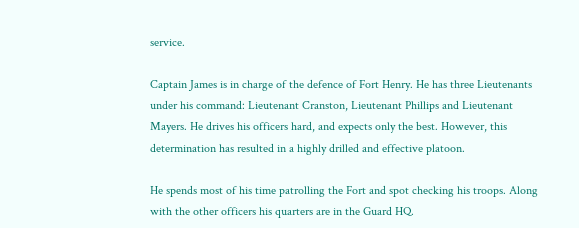service.

Captain James is in charge of the defence of Fort Henry. He has three Lieutenants under his command: Lieutenant Cranston, Lieutenant Phillips and Lieutenant Mayers. He drives his officers hard, and expects only the best. However, this determination has resulted in a highly drilled and effective platoon.

He spends most of his time patrolling the Fort and spot checking his troops. Along with the other officers his quarters are in the Guard HQ.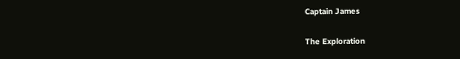Captain James

The Exploration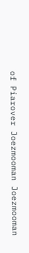of Piarover Joezmooman Joezmooman